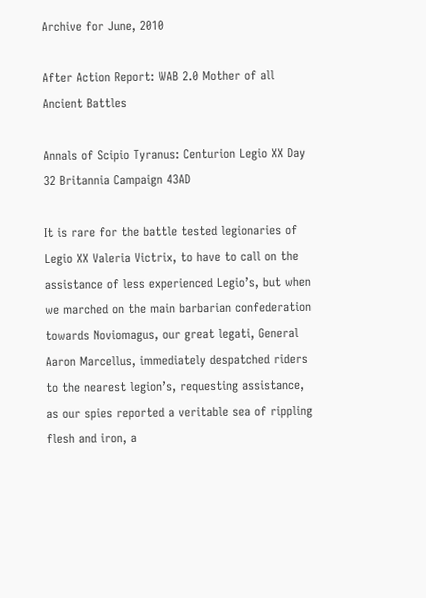Archive for June, 2010

After Action Report: WAB 2.0 Mother of all Ancient Battles

Annals of Scipio Tyranus: Centurion Legio XX Day 32 Britannia Campaign 43AD

It is rare for the battle tested legionaries of Legio XX Valeria Victrix, to have to call on the assistance of less experienced Legio’s, but when we marched on the main barbarian confederation towards Noviomagus, our great legati, General Aaron Marcellus, immediately despatched riders to the nearest legion’s, requesting assistance, as our spies reported a veritable sea of rippling flesh and iron, a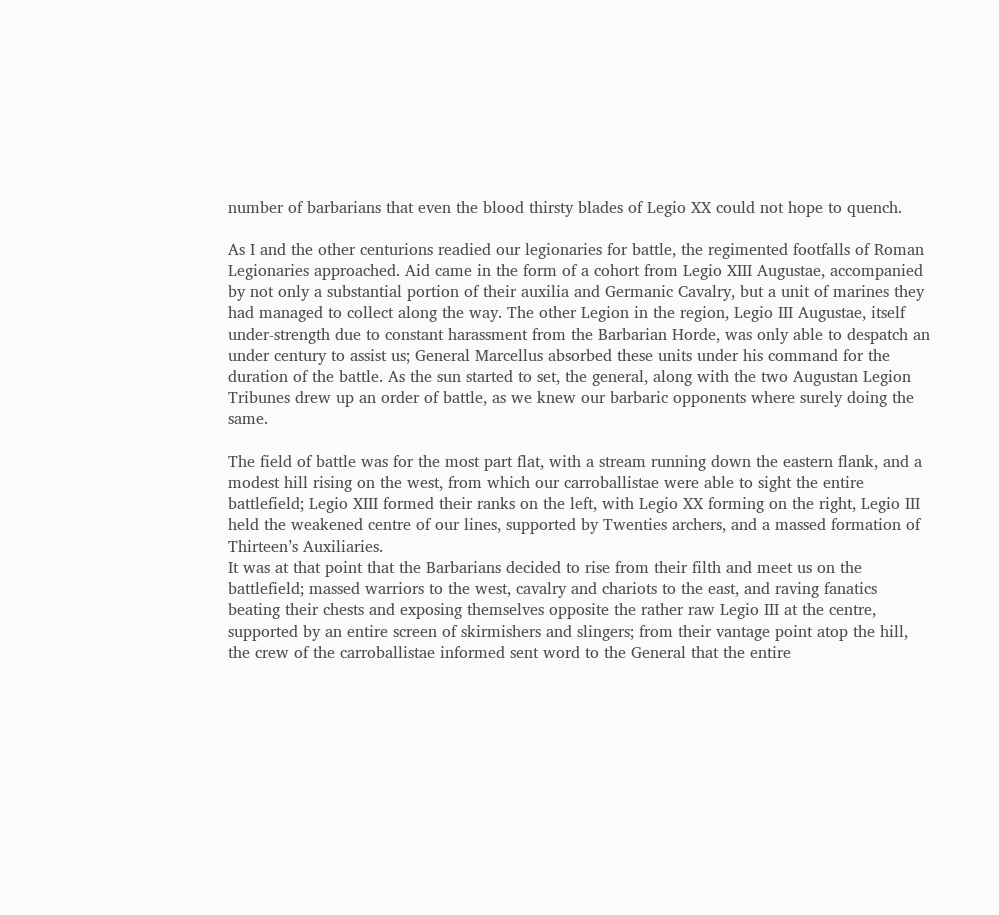number of barbarians that even the blood thirsty blades of Legio XX could not hope to quench.

As I and the other centurions readied our legionaries for battle, the regimented footfalls of Roman Legionaries approached. Aid came in the form of a cohort from Legio XIII Augustae, accompanied by not only a substantial portion of their auxilia and Germanic Cavalry, but a unit of marines they had managed to collect along the way. The other Legion in the region, Legio III Augustae, itself under-strength due to constant harassment from the Barbarian Horde, was only able to despatch an under century to assist us; General Marcellus absorbed these units under his command for the duration of the battle. As the sun started to set, the general, along with the two Augustan Legion Tribunes drew up an order of battle, as we knew our barbaric opponents where surely doing the same.

The field of battle was for the most part flat, with a stream running down the eastern flank, and a modest hill rising on the west, from which our carroballistae were able to sight the entire battlefield; Legio XIII formed their ranks on the left, with Legio XX forming on the right, Legio III held the weakened centre of our lines, supported by Twenties archers, and a massed formation of Thirteen’s Auxiliaries.
It was at that point that the Barbarians decided to rise from their filth and meet us on the battlefield; massed warriors to the west, cavalry and chariots to the east, and raving fanatics beating their chests and exposing themselves opposite the rather raw Legio III at the centre, supported by an entire screen of skirmishers and slingers; from their vantage point atop the hill, the crew of the carroballistae informed sent word to the General that the entire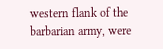western flank of the barbarian army, were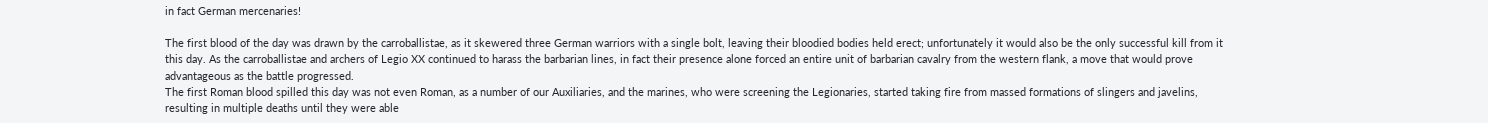in fact German mercenaries!

The first blood of the day was drawn by the carroballistae, as it skewered three German warriors with a single bolt, leaving their bloodied bodies held erect; unfortunately it would also be the only successful kill from it this day. As the carroballistae and archers of Legio XX continued to harass the barbarian lines, in fact their presence alone forced an entire unit of barbarian cavalry from the western flank, a move that would prove advantageous as the battle progressed.
The first Roman blood spilled this day was not even Roman, as a number of our Auxiliaries, and the marines, who were screening the Legionaries, started taking fire from massed formations of slingers and javelins, resulting in multiple deaths until they were able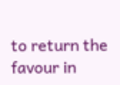to return the favour in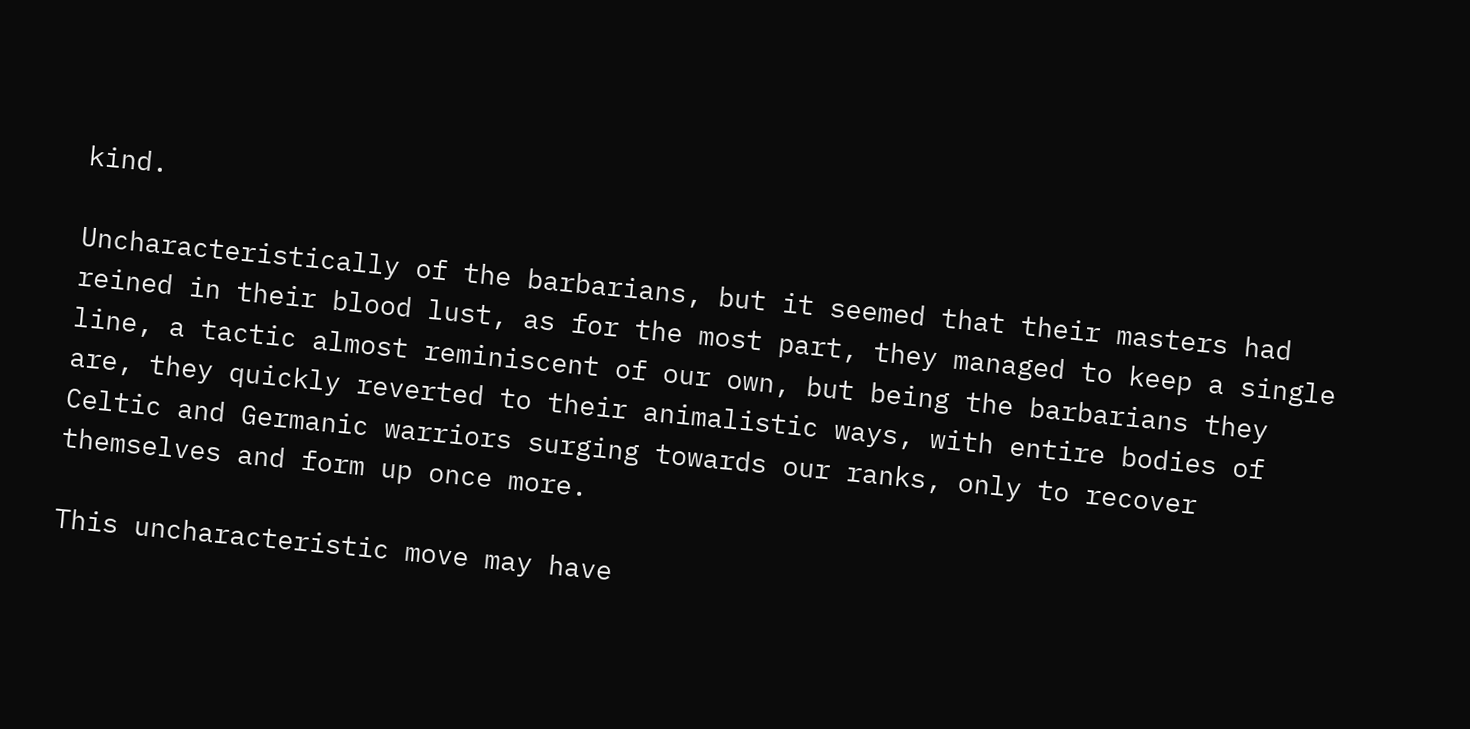kind.

Uncharacteristically of the barbarians, but it seemed that their masters had reined in their blood lust, as for the most part, they managed to keep a single line, a tactic almost reminiscent of our own, but being the barbarians they are, they quickly reverted to their animalistic ways, with entire bodies of Celtic and Germanic warriors surging towards our ranks, only to recover themselves and form up once more.

This uncharacteristic move may have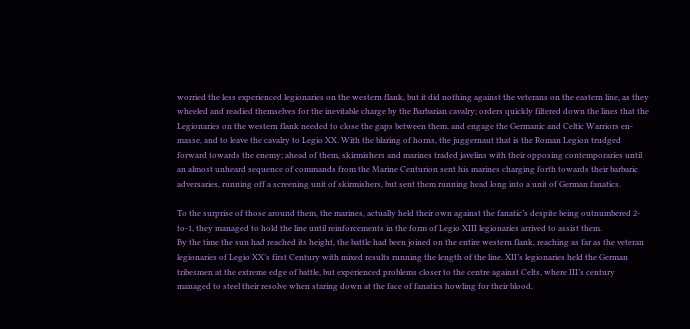worried the less experienced legionaries on the western flank, but it did nothing against the veterans on the eastern line, as they wheeled and readied themselves for the inevitable charge by the Barbarian cavalry; orders quickly filtered down the lines that the Legionaries on the western flank needed to close the gaps between them, and engage the Germanic and Celtic Warriors en-masse, and to leave the cavalry to Legio XX. With the blaring of horns, the juggernaut that is the Roman Legion trudged forward towards the enemy; ahead of them, skirmishers and marines traded javelins with their opposing contemporaries until an almost unheard sequence of commands from the Marine Centurion sent his marines charging forth towards their barbaric adversaries, running off a screening unit of skirmishers, but sent them running head long into a unit of German fanatics.

To the surprise of those around them, the marines, actually held their own against the fanatic’s despite being outnumbered 2-to-1, they managed to hold the line until reinforcements in the form of Legio XIII legionaries arrived to assist them.
By the time the sun had reached its height, the battle had been joined on the entire western flank, reaching as far as the veteran legionaries of Legio XX’s first Century with mixed results running the length of the line. XII’s legionaries held the German tribesmen at the extreme edge of battle, but experienced problems closer to the centre against Celts, where III’s century managed to steel their resolve when staring down at the face of fanatics howling for their blood,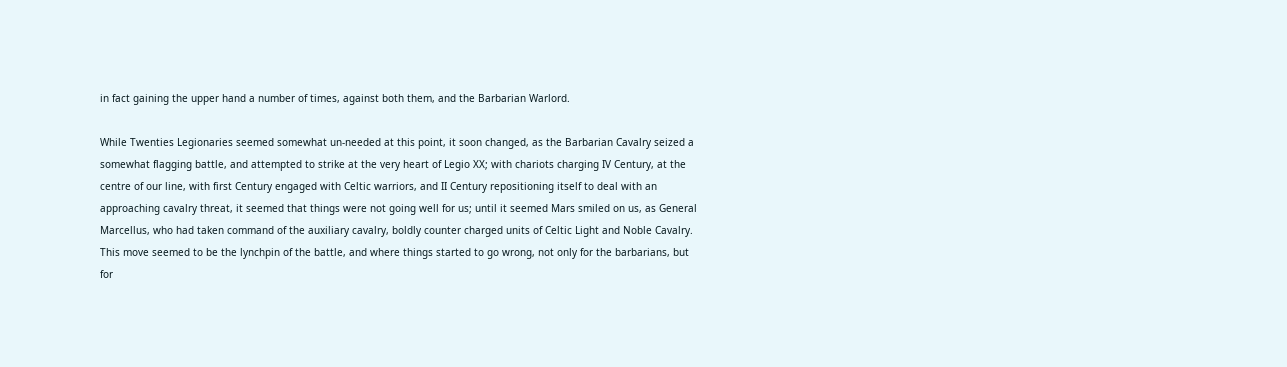in fact gaining the upper hand a number of times, against both them, and the Barbarian Warlord.

While Twenties Legionaries seemed somewhat un-needed at this point, it soon changed, as the Barbarian Cavalry seized a somewhat flagging battle, and attempted to strike at the very heart of Legio XX; with chariots charging IV Century, at the centre of our line, with first Century engaged with Celtic warriors, and II Century repositioning itself to deal with an approaching cavalry threat, it seemed that things were not going well for us; until it seemed Mars smiled on us, as General Marcellus, who had taken command of the auxiliary cavalry, boldly counter charged units of Celtic Light and Noble Cavalry. This move seemed to be the lynchpin of the battle, and where things started to go wrong, not only for the barbarians, but for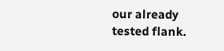our already tested flank.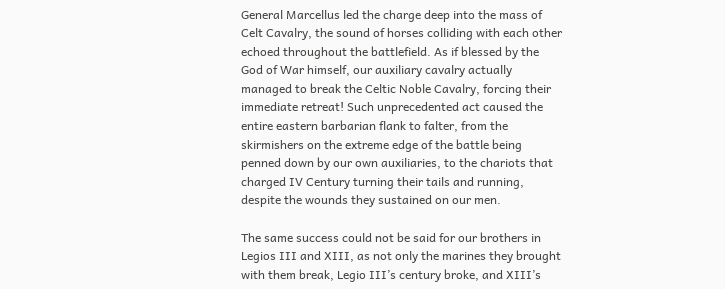General Marcellus led the charge deep into the mass of Celt Cavalry, the sound of horses colliding with each other echoed throughout the battlefield. As if blessed by the God of War himself, our auxiliary cavalry actually managed to break the Celtic Noble Cavalry, forcing their immediate retreat! Such unprecedented act caused the entire eastern barbarian flank to falter, from the skirmishers on the extreme edge of the battle being penned down by our own auxiliaries, to the chariots that charged IV Century turning their tails and running, despite the wounds they sustained on our men.

The same success could not be said for our brothers in Legios III and XIII, as not only the marines they brought with them break, Legio III’s century broke, and XIII’s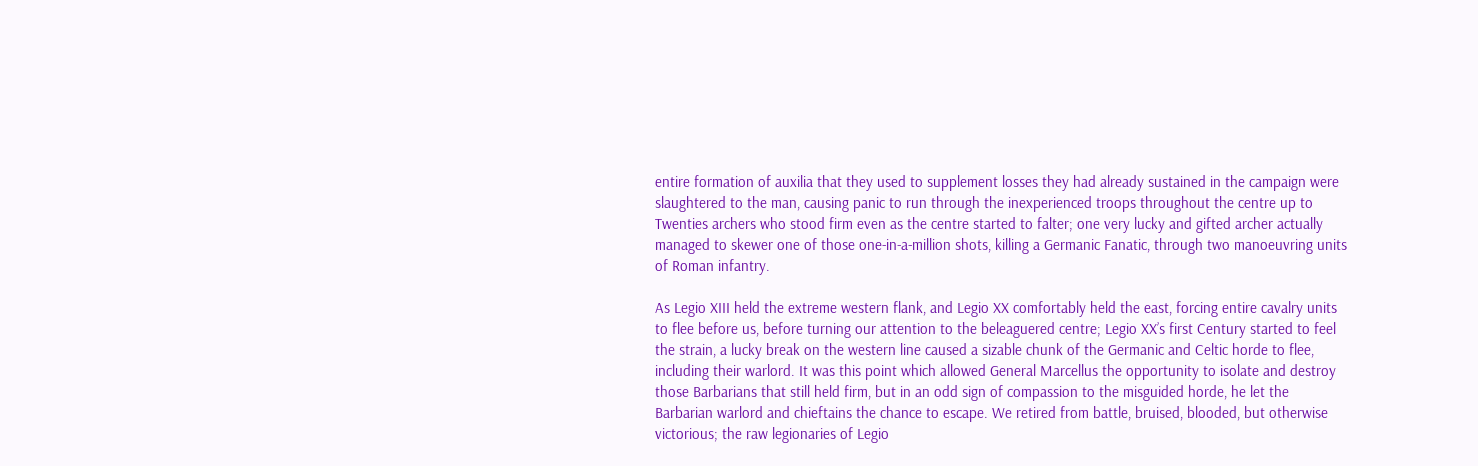entire formation of auxilia that they used to supplement losses they had already sustained in the campaign were slaughtered to the man, causing panic to run through the inexperienced troops throughout the centre up to Twenties archers who stood firm even as the centre started to falter; one very lucky and gifted archer actually managed to skewer one of those one-in-a-million shots, killing a Germanic Fanatic, through two manoeuvring units of Roman infantry.

As Legio XIII held the extreme western flank, and Legio XX comfortably held the east, forcing entire cavalry units to flee before us, before turning our attention to the beleaguered centre; Legio XX’s first Century started to feel the strain, a lucky break on the western line caused a sizable chunk of the Germanic and Celtic horde to flee, including their warlord. It was this point which allowed General Marcellus the opportunity to isolate and destroy those Barbarians that still held firm, but in an odd sign of compassion to the misguided horde, he let the Barbarian warlord and chieftains the chance to escape. We retired from battle, bruised, blooded, but otherwise victorious; the raw legionaries of Legio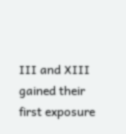III and XIII gained their first exposure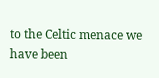to the Celtic menace we have been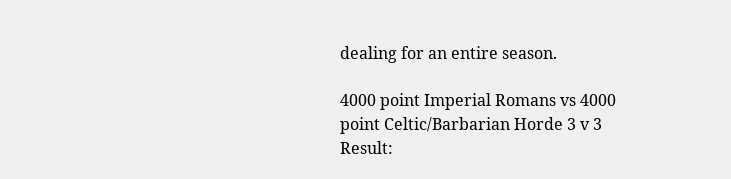dealing for an entire season.

4000 point Imperial Romans vs 4000 point Celtic/Barbarian Horde 3 v 3
Result: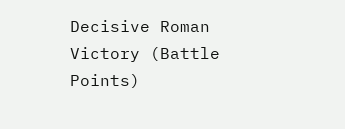Decisive Roman Victory (Battle Points)